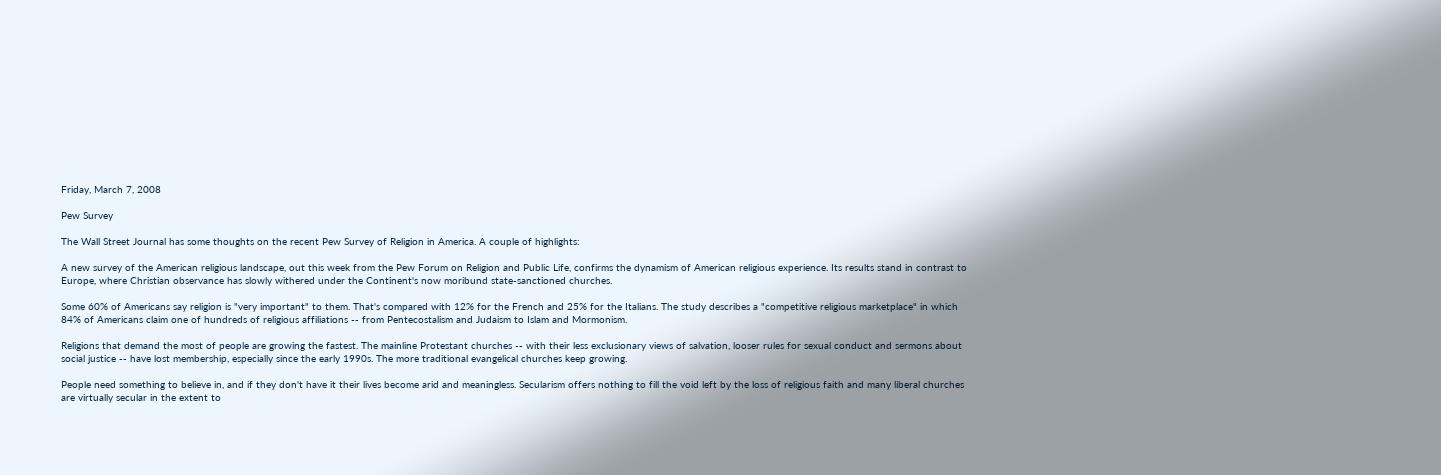Friday, March 7, 2008

Pew Survey

The Wall Street Journal has some thoughts on the recent Pew Survey of Religion in America. A couple of highlights:

A new survey of the American religious landscape, out this week from the Pew Forum on Religion and Public Life, confirms the dynamism of American religious experience. Its results stand in contrast to Europe, where Christian observance has slowly withered under the Continent's now moribund state-sanctioned churches.

Some 60% of Americans say religion is "very important" to them. That's compared with 12% for the French and 25% for the Italians. The study describes a "competitive religious marketplace" in which 84% of Americans claim one of hundreds of religious affiliations -- from Pentecostalism and Judaism to Islam and Mormonism.

Religions that demand the most of people are growing the fastest. The mainline Protestant churches -- with their less exclusionary views of salvation, looser rules for sexual conduct and sermons about social justice -- have lost membership, especially since the early 1990s. The more traditional evangelical churches keep growing.

People need something to believe in, and if they don't have it their lives become arid and meaningless. Secularism offers nothing to fill the void left by the loss of religious faith and many liberal churches are virtually secular in the extent to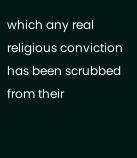which any real religious conviction has been scrubbed from their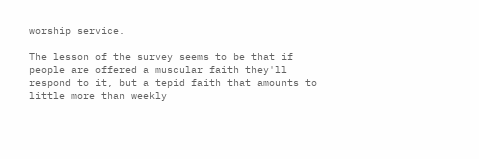worship service.

The lesson of the survey seems to be that if people are offered a muscular faith they'll respond to it, but a tepid faith that amounts to little more than weekly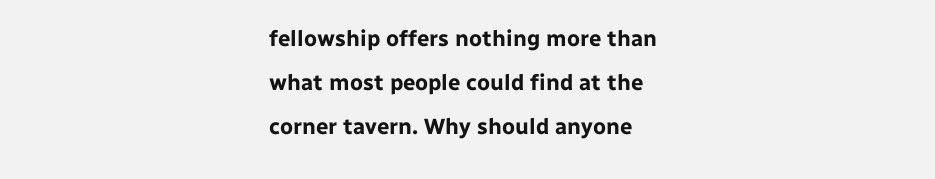fellowship offers nothing more than what most people could find at the corner tavern. Why should anyone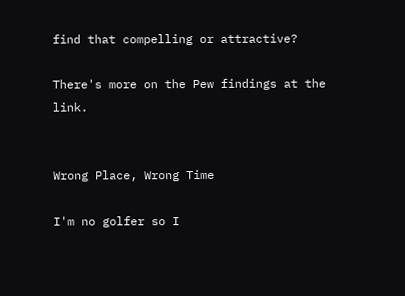find that compelling or attractive?

There's more on the Pew findings at the link.


Wrong Place, Wrong Time

I'm no golfer so I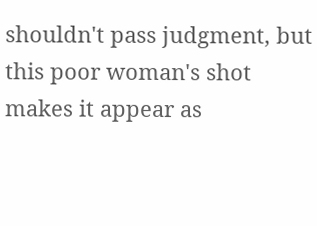shouldn't pass judgment, but this poor woman's shot makes it appear as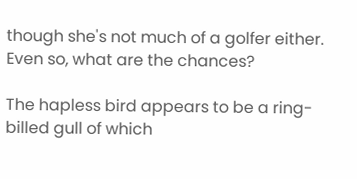though she's not much of a golfer either. Even so, what are the chances?

The hapless bird appears to be a ring-billed gull of which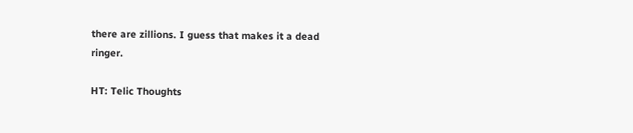there are zillions. I guess that makes it a dead ringer.

HT: Telic Thoughts